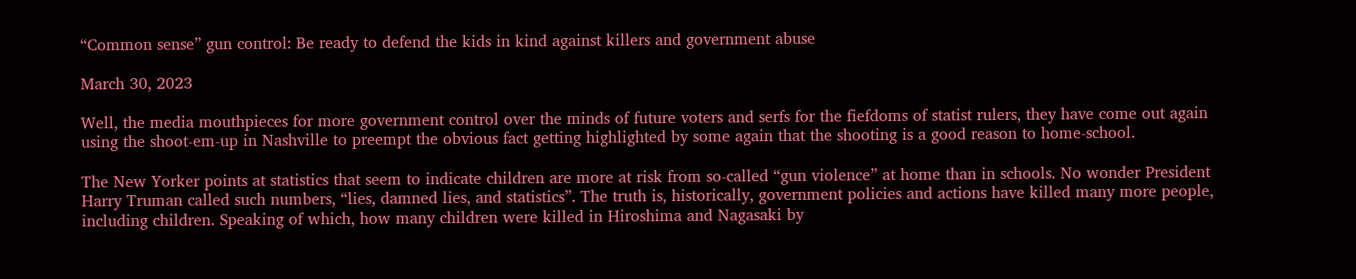“Common sense” gun control: Be ready to defend the kids in kind against killers and government abuse

March 30, 2023

Well, the media mouthpieces for more government control over the minds of future voters and serfs for the fiefdoms of statist rulers, they have come out again using the shoot-em-up in Nashville to preempt the obvious fact getting highlighted by some again that the shooting is a good reason to home-school.

The New Yorker points at statistics that seem to indicate children are more at risk from so-called “gun violence” at home than in schools. No wonder President Harry Truman called such numbers, “lies, damned lies, and statistics”. The truth is, historically, government policies and actions have killed many more people, including children. Speaking of which, how many children were killed in Hiroshima and Nagasaki by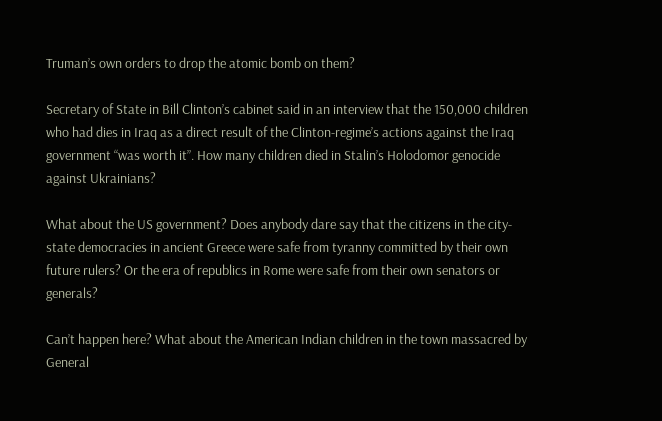Truman’s own orders to drop the atomic bomb on them?

Secretary of State in Bill Clinton’s cabinet said in an interview that the 150,000 children who had dies in Iraq as a direct result of the Clinton-regime’s actions against the Iraq government “was worth it”. How many children died in Stalin’s Holodomor genocide against Ukrainians?

What about the US government? Does anybody dare say that the citizens in the city-state democracies in ancient Greece were safe from tyranny committed by their own future rulers? Or the era of republics in Rome were safe from their own senators or generals?

Can’t happen here? What about the American Indian children in the town massacred by General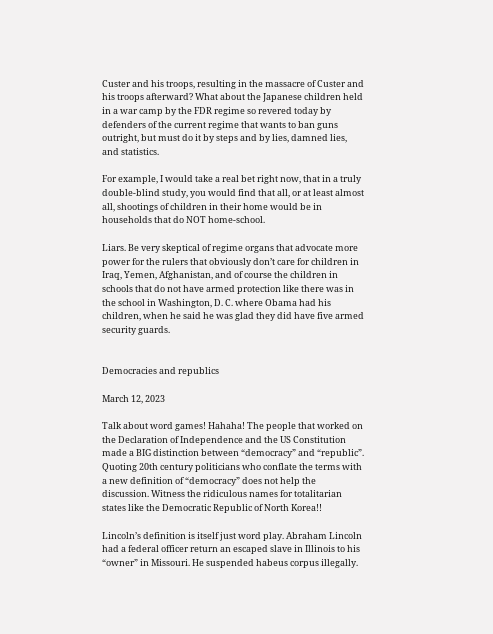Custer and his troops, resulting in the massacre of Custer and his troops afterward? What about the Japanese children held in a war camp by the FDR regime so revered today by defenders of the current regime that wants to ban guns outright, but must do it by steps and by lies, damned lies, and statistics.

For example, I would take a real bet right now, that in a truly double-blind study, you would find that all, or at least almost all, shootings of children in their home would be in households that do NOT home-school.

Liars. Be very skeptical of regime organs that advocate more power for the rulers that obviously don’t care for children in Iraq, Yemen, Afghanistan, and of course the children in schools that do not have armed protection like there was in the school in Washington, D. C. where Obama had his children, when he said he was glad they did have five armed security guards.


Democracies and republics

March 12, 2023

Talk about word games! Hahaha! The people that worked on the Declaration of Independence and the US Constitution made a BIG distinction between “democracy” and “republic”. Quoting 20th century politicians who conflate the terms with a new definition of “democracy” does not help the discussion. Witness the ridiculous names for totalitarian states like the Democratic Republic of North Korea!!

Lincoln’s definition is itself just word play. Abraham Lincoln had a federal officer return an escaped slave in Illinois to his “owner” in Missouri. He suspended habeus corpus illegally.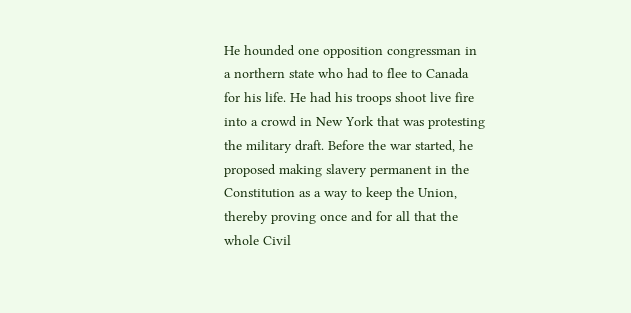He hounded one opposition congressman in a northern state who had to flee to Canada for his life. He had his troops shoot live fire into a crowd in New York that was protesting the military draft. Before the war started, he proposed making slavery permanent in the Constitution as a way to keep the Union, thereby proving once and for all that the whole Civil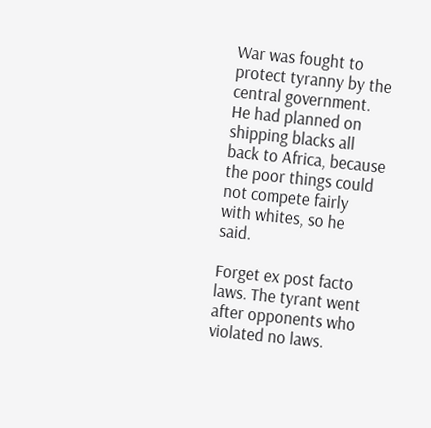War was fought to protect tyranny by the central government. He had planned on shipping blacks all back to Africa, because the poor things could not compete fairly with whites, so he said.

Forget ex post facto laws. The tyrant went after opponents who violated no laws.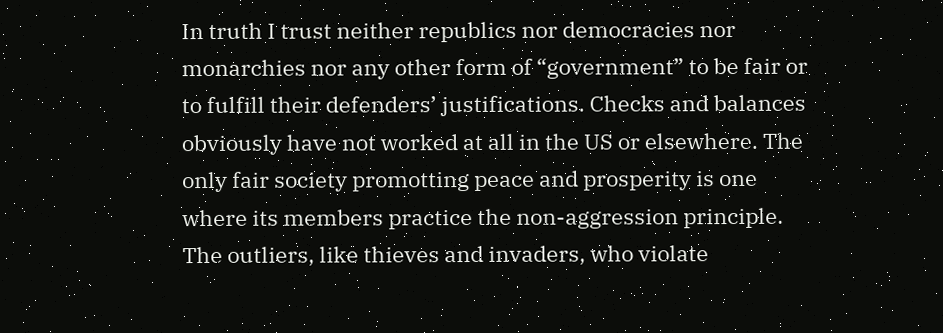In truth I trust neither republics nor democracies nor monarchies nor any other form of “government” to be fair or to fulfill their defenders’ justifications. Checks and balances obviously have not worked at all in the US or elsewhere. The only fair society promotting peace and prosperity is one where its members practice the non-aggression principle. The outliers, like thieves and invaders, who violate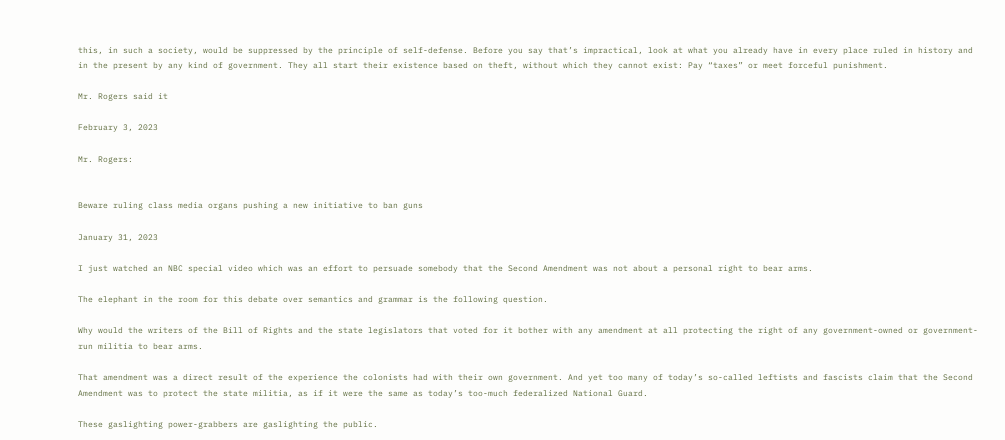this, in such a society, would be suppressed by the principle of self-defense. Before you say that’s impractical, look at what you already have in every place ruled in history and in the present by any kind of government. They all start their existence based on theft, without which they cannot exist: Pay “taxes” or meet forceful punishment.

Mr. Rogers said it

February 3, 2023

Mr. Rogers:


Beware ruling class media organs pushing a new initiative to ban guns

January 31, 2023

I just watched an NBC special video which was an effort to persuade somebody that the Second Amendment was not about a personal right to bear arms.

The elephant in the room for this debate over semantics and grammar is the following question.

Why would the writers of the Bill of Rights and the state legislators that voted for it bother with any amendment at all protecting the right of any government-owned or government-run militia to bear arms.

That amendment was a direct result of the experience the colonists had with their own government. And yet too many of today’s so-called leftists and fascists claim that the Second Amendment was to protect the state militia, as if it were the same as today’s too-much federalized National Guard.

These gaslighting power-grabbers are gaslighting the public.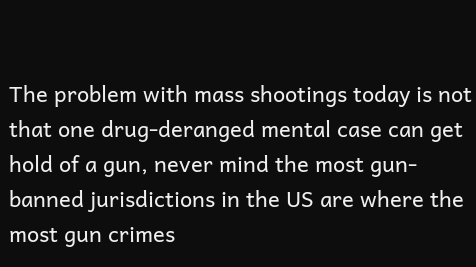The problem with mass shootings today is not that one drug-deranged mental case can get hold of a gun, never mind the most gun-banned jurisdictions in the US are where the most gun crimes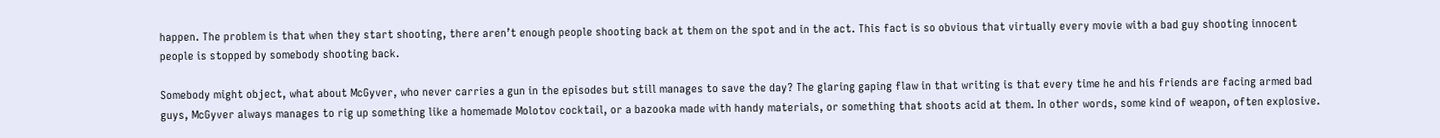happen. The problem is that when they start shooting, there aren’t enough people shooting back at them on the spot and in the act. This fact is so obvious that virtually every movie with a bad guy shooting innocent people is stopped by somebody shooting back.

Somebody might object, what about McGyver, who never carries a gun in the episodes but still manages to save the day? The glaring gaping flaw in that writing is that every time he and his friends are facing armed bad guys, McGyver always manages to rig up something like a homemade Molotov cocktail, or a bazooka made with handy materials, or something that shoots acid at them. In other words, some kind of weapon, often explosive.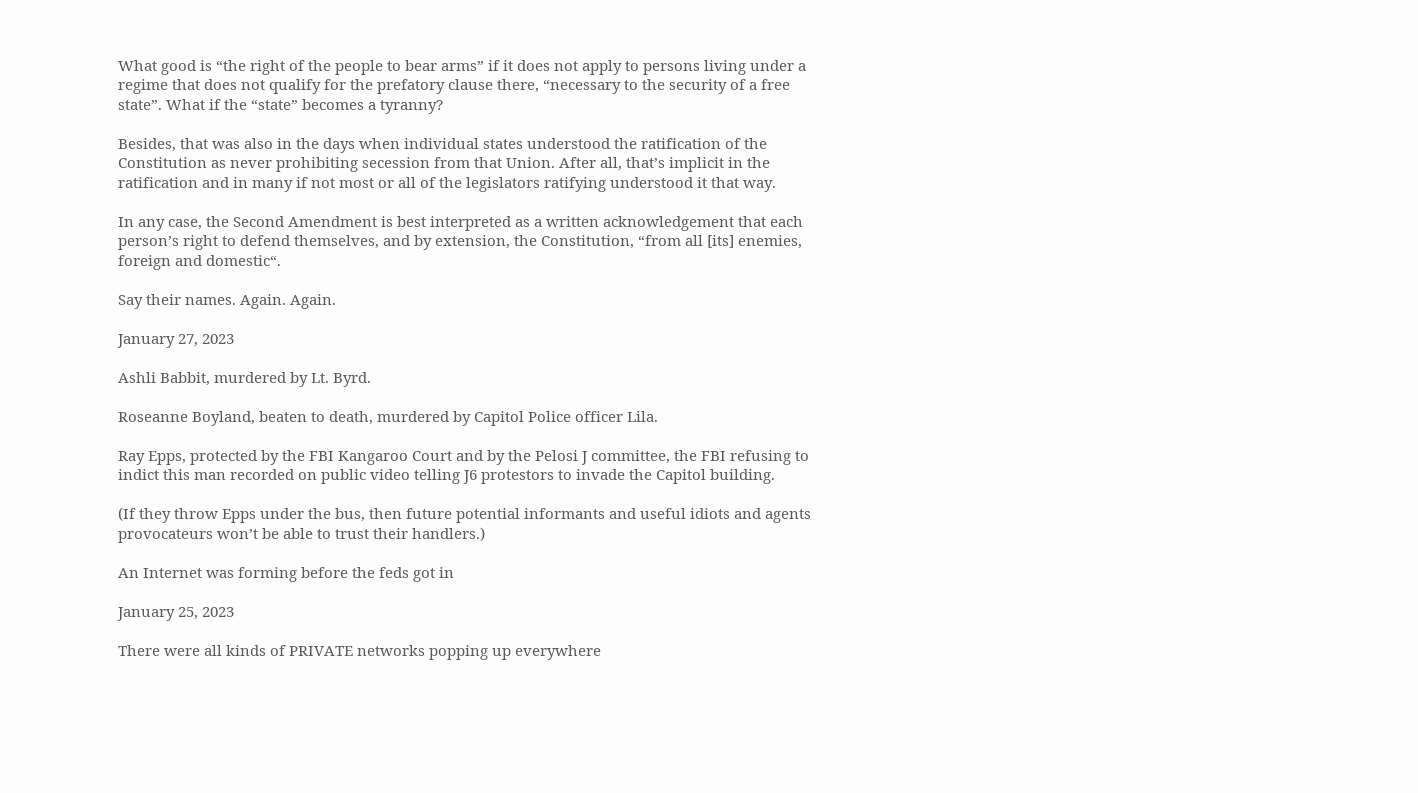What good is “the right of the people to bear arms” if it does not apply to persons living under a regime that does not qualify for the prefatory clause there, “necessary to the security of a free state”. What if the “state” becomes a tyranny?

Besides, that was also in the days when individual states understood the ratification of the Constitution as never prohibiting secession from that Union. After all, that’s implicit in the ratification and in many if not most or all of the legislators ratifying understood it that way.

In any case, the Second Amendment is best interpreted as a written acknowledgement that each person’s right to defend themselves, and by extension, the Constitution, “from all [its] enemies, foreign and domestic“.

Say their names. Again. Again.

January 27, 2023

Ashli Babbit, murdered by Lt. Byrd.

Roseanne Boyland, beaten to death, murdered by Capitol Police officer Lila.

Ray Epps, protected by the FBI Kangaroo Court and by the Pelosi J committee, the FBI refusing to indict this man recorded on public video telling J6 protestors to invade the Capitol building.

(If they throw Epps under the bus, then future potential informants and useful idiots and agents provocateurs won’t be able to trust their handlers.)

An Internet was forming before the feds got in

January 25, 2023

There were all kinds of PRIVATE networks popping up everywhere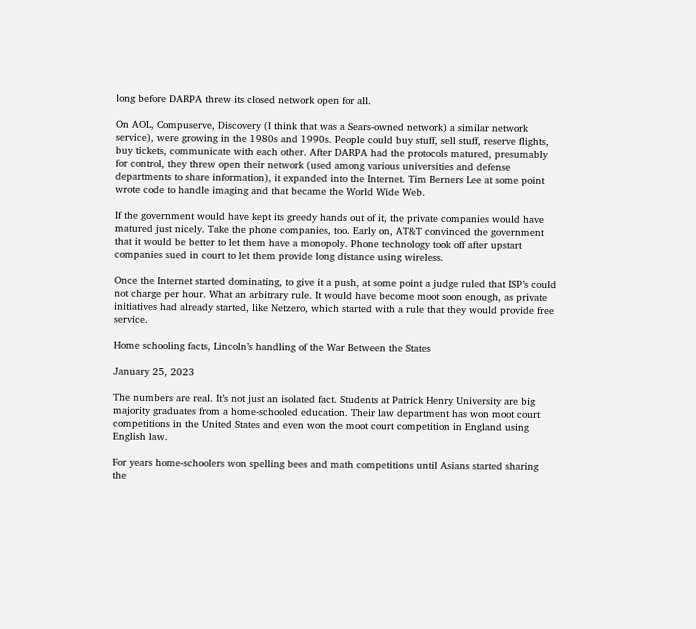long before DARPA threw its closed network open for all.

On AOL, Compuserve, Discovery (I think that was a Sears-owned network) a similar network service), were growing in the 1980s and 1990s. People could buy stuff, sell stuff, reserve flights, buy tickets, communicate with each other. After DARPA had the protocols matured, presumably for control, they threw open their network (used among various universities and defense departments to share information), it expanded into the Internet. Tim Berners Lee at some point wrote code to handle imaging and that became the World Wide Web.

If the government would have kept its greedy hands out of it, the private companies would have matured just nicely. Take the phone companies, too. Early on, AT&T convinced the government that it would be better to let them have a monopoly. Phone technology took off after upstart companies sued in court to let them provide long distance using wireless.

Once the Internet started dominating, to give it a push, at some point a judge ruled that ISP’s could not charge per hour. What an arbitrary rule. It would have become moot soon enough, as private initiatives had already started, like Netzero, which started with a rule that they would provide free service.

Home schooling facts, Lincoln’s handling of the War Between the States

January 25, 2023

The numbers are real. It’s not just an isolated fact. Students at Patrick Henry University are big majority graduates from a home-schooled education. Their law department has won moot court competitions in the United States and even won the moot court competition in England using English law.

For years home-schoolers won spelling bees and math competitions until Asians started sharing the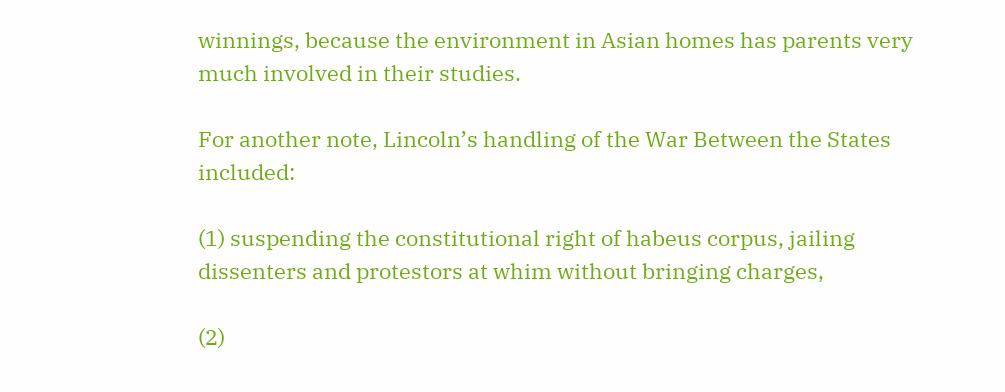winnings, because the environment in Asian homes has parents very much involved in their studies.

For another note, Lincoln’s handling of the War Between the States included:

(1) suspending the constitutional right of habeus corpus, jailing dissenters and protestors at whim without bringing charges,

(2)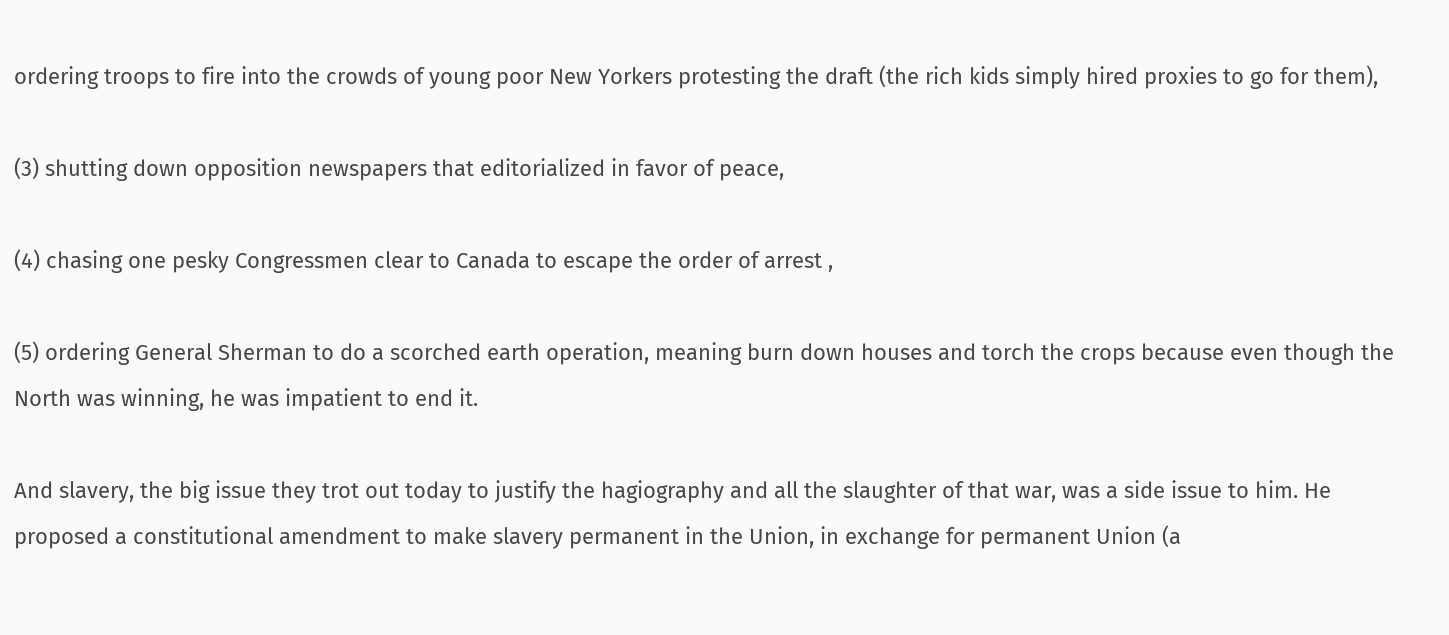ordering troops to fire into the crowds of young poor New Yorkers protesting the draft (the rich kids simply hired proxies to go for them),

(3) shutting down opposition newspapers that editorialized in favor of peace,

(4) chasing one pesky Congressmen clear to Canada to escape the order of arrest ,

(5) ordering General Sherman to do a scorched earth operation, meaning burn down houses and torch the crops because even though the North was winning, he was impatient to end it.

And slavery, the big issue they trot out today to justify the hagiography and all the slaughter of that war, was a side issue to him. He proposed a constitutional amendment to make slavery permanent in the Union, in exchange for permanent Union (a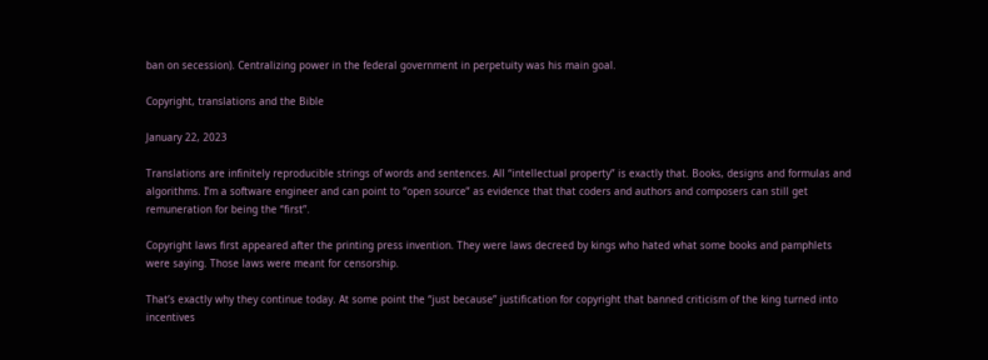ban on secession). Centralizing power in the federal government in perpetuity was his main goal.

Copyright, translations and the Bible

January 22, 2023

Translations are infinitely reproducible strings of words and sentences. All “intellectual property” is exactly that. Books, designs and formulas and algorithms. I’m a software engineer and can point to “open source” as evidence that that coders and authors and composers can still get remuneration for being the “first”.

Copyright laws first appeared after the printing press invention. They were laws decreed by kings who hated what some books and pamphlets were saying. Those laws were meant for censorship.

That’s exactly why they continue today. At some point the “just because” justification for copyright that banned criticism of the king turned into incentives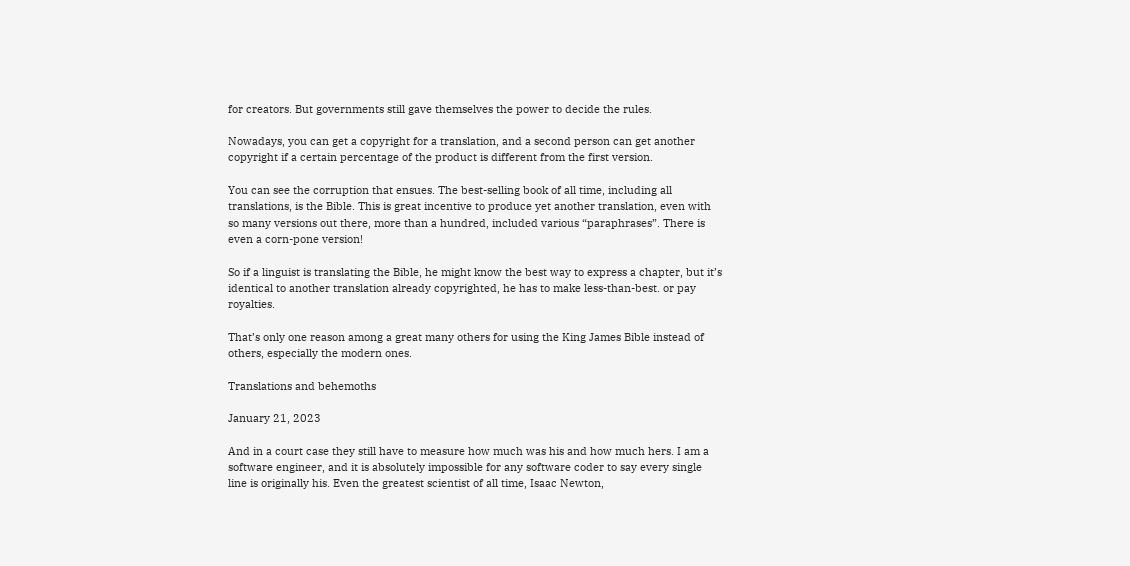for creators. But governments still gave themselves the power to decide the rules.

Nowadays, you can get a copyright for a translation, and a second person can get another copyright if a certain percentage of the product is different from the first version.

You can see the corruption that ensues. The best-selling book of all time, including all translations, is the Bible. This is great incentive to produce yet another translation, even with so many versions out there, more than a hundred, included various “paraphrases”. There is even a corn-pone version!

So if a linguist is translating the Bible, he might know the best way to express a chapter, but it’s identical to another translation already copyrighted, he has to make less-than-best. or pay royalties.

That’s only one reason among a great many others for using the King James Bible instead of others, especially the modern ones.

Translations and behemoths

January 21, 2023

And in a court case they still have to measure how much was his and how much hers. I am a software engineer, and it is absolutely impossible for any software coder to say every single line is originally his. Even the greatest scientist of all time, Isaac Newton,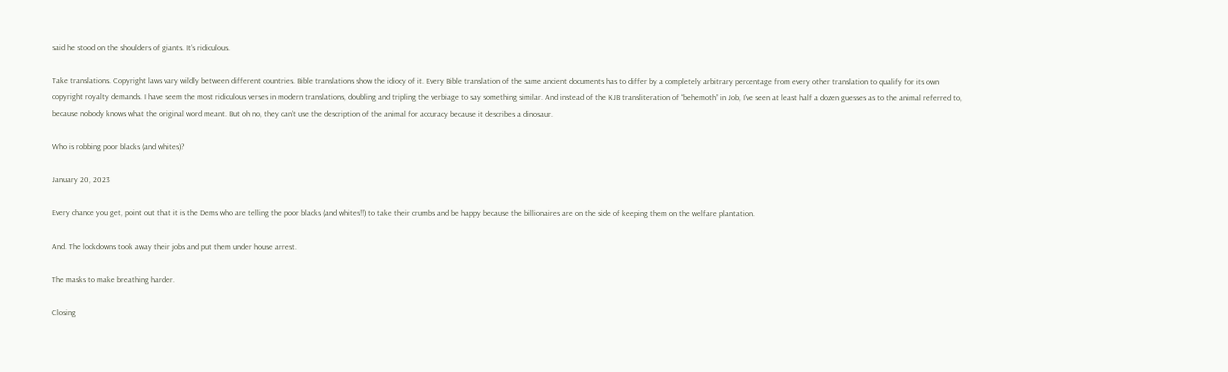said he stood on the shoulders of giants. It’s ridiculous.

Take translations. Copyright laws vary wildly between different countries. Bible translations show the idiocy of it. Every Bible translation of the same ancient documents has to differ by a completely arbitrary percentage from every other translation to qualify for its own copyright royalty demands. I have seem the most ridiculous verses in modern translations, doubling and tripling the verbiage to say something similar. And instead of the KJB transliteration of “behemoth” in Job, I’ve seen at least half a dozen guesses as to the animal referred to, because nobody knows what the original word meant. But oh no, they can’t use the description of the animal for accuracy because it describes a dinosaur.

Who is robbing poor blacks (and whites)?

January 20, 2023

Every chance you get, point out that it is the Dems who are telling the poor blacks (and whites!!) to take their crumbs and be happy because the billionaires are on the side of keeping them on the welfare plantation.

And. The lockdowns took away their jobs and put them under house arrest.

The masks to make breathing harder.

Closing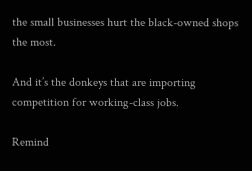the small businesses hurt the black-owned shops the most.

And it’s the donkeys that are importing competition for working-class jobs.

Remind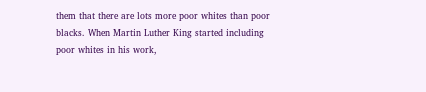them that there are lots more poor whites than poor blacks. When Martin Luther King started including poor whites in his work,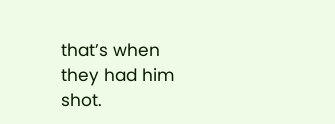that’s when they had him shot.